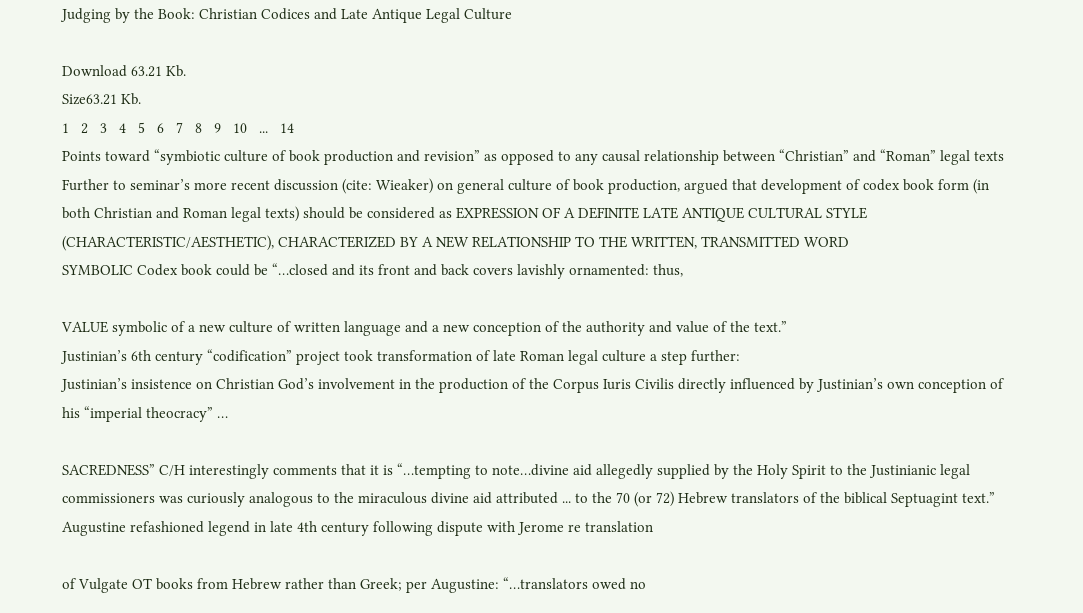Judging by the Book: Christian Codices and Late Antique Legal Culture

Download 63.21 Kb.
Size63.21 Kb.
1   2   3   4   5   6   7   8   9   10   ...   14
Points toward “symbiotic culture of book production and revision” as opposed to any causal relationship between “Christian” and “Roman” legal texts
Further to seminar’s more recent discussion (cite: Wieaker) on general culture of book production, argued that development of codex book form (in both Christian and Roman legal texts) should be considered as EXPRESSION OF A DEFINITE LATE ANTIQUE CULTURAL STYLE (CHARACTERISTIC/AESTHETIC), CHARACTERIZED BY A NEW RELATIONSHIP TO THE WRITTEN, TRANSMITTED WORD
SYMBOLIC Codex book could be “…closed and its front and back covers lavishly ornamented: thus,

VALUE symbolic of a new culture of written language and a new conception of the authority and value of the text.”
Justinian’s 6th century “codification” project took transformation of late Roman legal culture a step further:
Justinian’s insistence on Christian God’s involvement in the production of the Corpus Iuris Civilis directly influenced by Justinian’s own conception of his “imperial theocracy” …

SACREDNESS” C/H interestingly comments that it is “…tempting to note…divine aid allegedly supplied by the Holy Spirit to the Justinianic legal commissioners was curiously analogous to the miraculous divine aid attributed ... to the 70 (or 72) Hebrew translators of the biblical Septuagint text.”
Augustine refashioned legend in late 4th century following dispute with Jerome re translation

of Vulgate OT books from Hebrew rather than Greek; per Augustine: “…translators owed no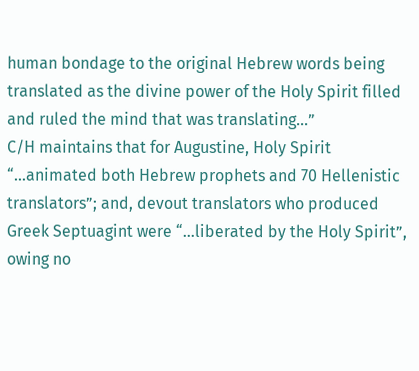human bondage to the original Hebrew words being translated as the divine power of the Holy Spirit filled and ruled the mind that was translating…”
C/H maintains that for Augustine, Holy Spirit “…animated both Hebrew prophets and 70 Hellenistic translators”; and, devout translators who produced Greek Septuagint were “…liberated by the Holy Spirit”, owing no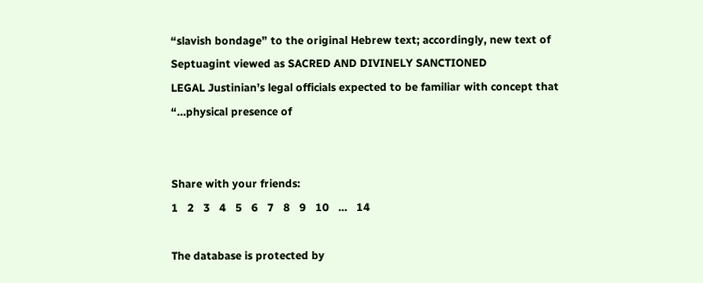“slavish bondage” to the original Hebrew text; accordingly, new text of Septuagint viewed as SACRED AND DIVINELY SANCTIONED
LEGAL Justinian’s legal officials expected to be familiar with concept that “…physical presence of


Share with your friends:
1   2   3   4   5   6   7   8   9   10   ...   14

The database is protected by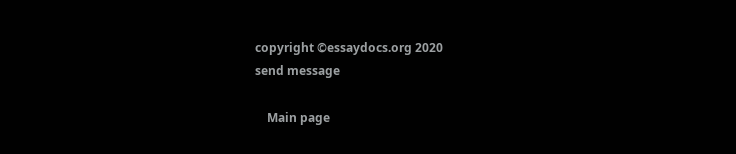copyright ©essaydocs.org 2020
send message

    Main page